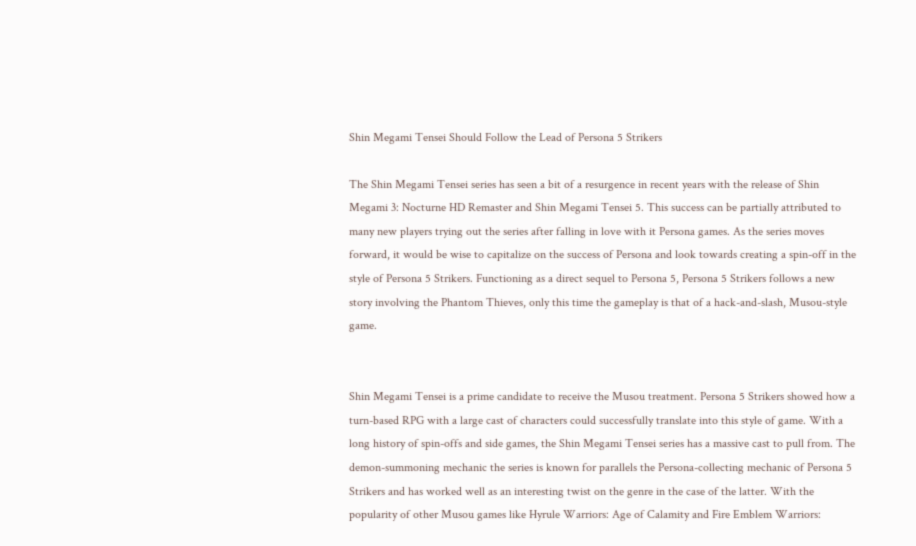Shin Megami Tensei Should Follow the Lead of Persona 5 Strikers

The Shin Megami Tensei series has seen a bit of a resurgence in recent years with the release of Shin Megami 3: Nocturne HD Remaster and Shin Megami Tensei 5. This success can be partially attributed to many new players trying out the series after falling in love with it Persona games. As the series moves forward, it would be wise to capitalize on the success of Persona and look towards creating a spin-off in the style of Persona 5 Strikers. Functioning as a direct sequel to Persona 5, Persona 5 Strikers follows a new story involving the Phantom Thieves, only this time the gameplay is that of a hack-and-slash, Musou-style game.


Shin Megami Tensei is a prime candidate to receive the Musou treatment. Persona 5 Strikers showed how a turn-based RPG with a large cast of characters could successfully translate into this style of game. With a long history of spin-offs and side games, the Shin Megami Tensei series has a massive cast to pull from. The demon-summoning mechanic the series is known for parallels the Persona-collecting mechanic of Persona 5 Strikers and has worked well as an interesting twist on the genre in the case of the latter. With the popularity of other Musou games like Hyrule Warriors: Age of Calamity and Fire Emblem Warriors: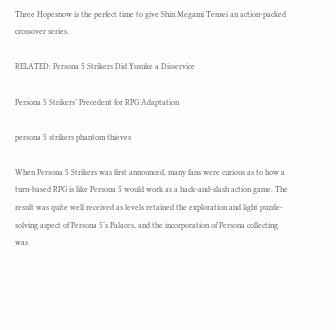Three Hopesnow is the perfect time to give Shin Megami Tensei an action-packed crossover series.

RELATED: Persona 5 Strikers Did Yusuke a Disservice

Persona 5 Strikers’ Precedent for RPG Adaptation

persona 5 strikers phantom thieves

When Persona 5 Strikers was first announced, many fans were curious as to how a turn-based RPG is like Persona 5 would work as a hack-and-slash action game. The result was quite well received as levels retained the exploration and light puzzle-solving aspect of Persona 5‘s Palaces, and the incorporation of Persona collecting was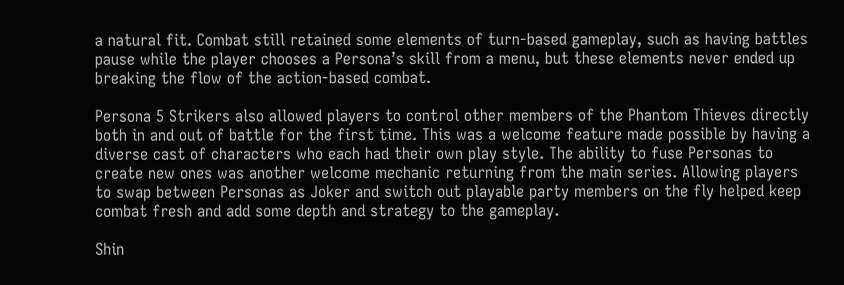a natural fit. Combat still retained some elements of turn-based gameplay, such as having battles pause while the player chooses a Persona’s skill from a menu, but these elements never ended up breaking the flow of the action-based combat.

Persona 5 Strikers also allowed players to control other members of the Phantom Thieves directly both in and out of battle for the first time. This was a welcome feature made possible by having a diverse cast of characters who each had their own play style. The ability to fuse Personas to create new ones was another welcome mechanic returning from the main series. Allowing players to swap between Personas as Joker and switch out playable party members on the fly helped keep combat fresh and add some depth and strategy to the gameplay.

Shin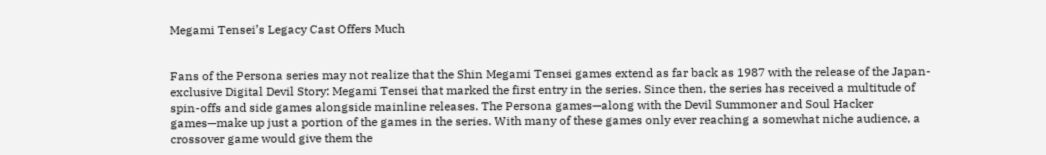Megami Tensei’s Legacy Cast Offers Much


Fans of the Persona series may not realize that the Shin Megami Tensei games extend as far back as 1987 with the release of the Japan-exclusive Digital Devil Story: Megami Tensei that marked the first entry in the series. Since then, the series has received a multitude of spin-offs and side games alongside mainline releases. The Persona games—along with the Devil Summoner and Soul Hacker games—make up just a portion of the games in the series. With many of these games only ever reaching a somewhat niche audience, a crossover game would give them the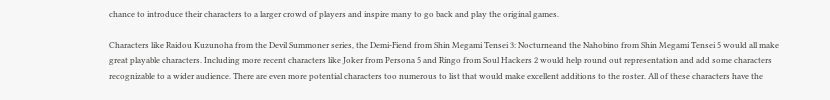chance to introduce their characters to a larger crowd of players and inspire many to go back and play the original games.

Characters like Raidou Kuzunoha from the Devil Summoner series, the Demi-Fiend from Shin Megami Tensei 3: Nocturneand the Nahobino from Shin Megami Tensei 5 would all make great playable characters. Including more recent characters like Joker from Persona 5 and Ringo from Soul Hackers 2 would help round out representation and add some characters recognizable to a wider audience. There are even more potential characters too numerous to list that would make excellent additions to the roster. All of these characters have the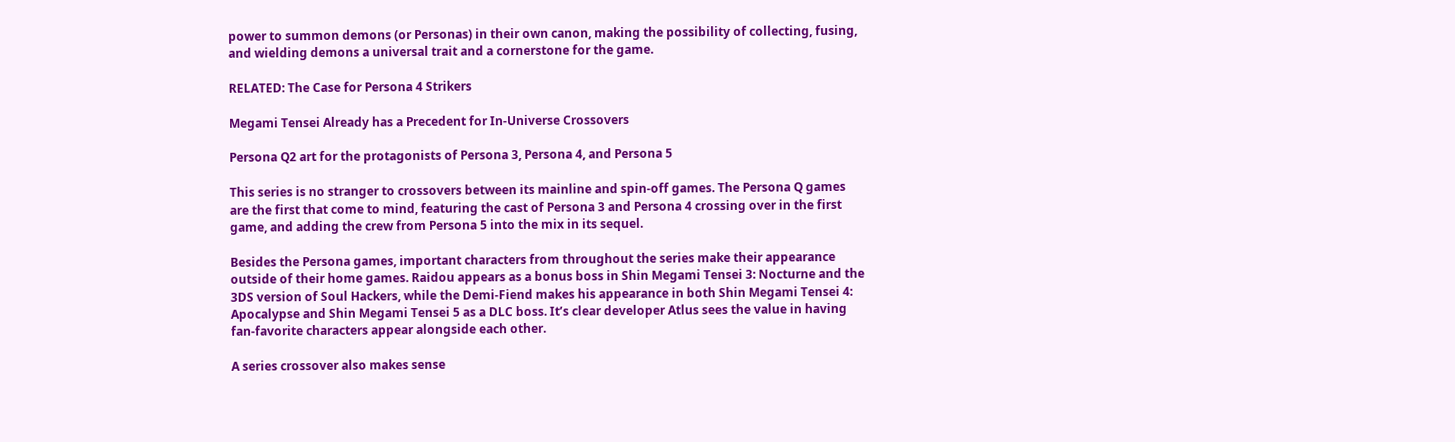power to summon demons (or Personas) in their own canon, making the possibility of collecting, fusing, and wielding demons a universal trait and a cornerstone for the game.

RELATED: The Case for Persona 4 Strikers

Megami Tensei Already has a Precedent for In-Universe Crossovers

Persona Q2 art for the protagonists of Persona 3, Persona 4, and Persona 5

This series is no stranger to crossovers between its mainline and spin-off games. The Persona Q games are the first that come to mind, featuring the cast of Persona 3 and Persona 4 crossing over in the first game, and adding the crew from Persona 5 into the mix in its sequel.

Besides the Persona games, important characters from throughout the series make their appearance outside of their home games. Raidou appears as a bonus boss in Shin Megami Tensei 3: Nocturne and the 3DS version of Soul Hackers, while the Demi-Fiend makes his appearance in both Shin Megami Tensei 4: Apocalypse and Shin Megami Tensei 5 as a DLC boss. It’s clear developer Atlus sees the value in having fan-favorite characters appear alongside each other.

A series crossover also makes sense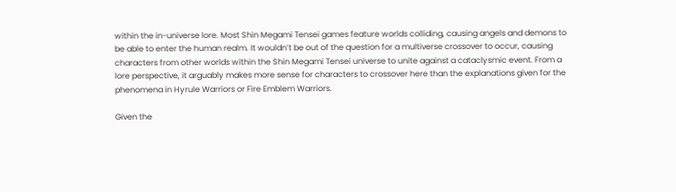within the in-universe lore. Most Shin Megami Tensei games feature worlds colliding, causing angels and demons to be able to enter the human realm. It wouldn’t be out of the question for a multiverse crossover to occur, causing characters from other worlds within the Shin Megami Tensei universe to unite against a cataclysmic event. From a lore perspective, it arguably makes more sense for characters to crossover here than the explanations given for the phenomena in Hyrule Warriors or Fire Emblem Warriors.

Given the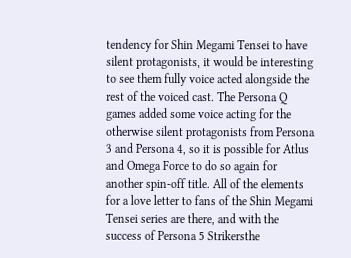tendency for Shin Megami Tensei to have silent protagonists, it would be interesting to see them fully voice acted alongside the rest of the voiced cast. The Persona Q games added some voice acting for the otherwise silent protagonists from Persona 3 and Persona 4, so it is possible for Atlus and Omega Force to do so again for another spin-off title. All of the elements for a love letter to fans of the Shin Megami Tensei series are there, and with the success of Persona 5 Strikersthe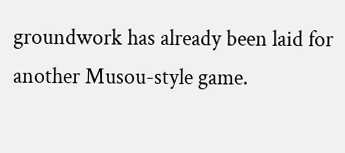groundwork has already been laid for another Musou-style game.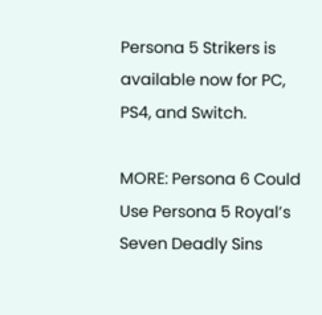Persona 5 Strikers is available now for PC, PS4, and Switch.

MORE: Persona 6 Could Use Persona 5 Royal’s Seven Deadly Sins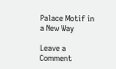Palace Motif in a New Way

Leave a Comment